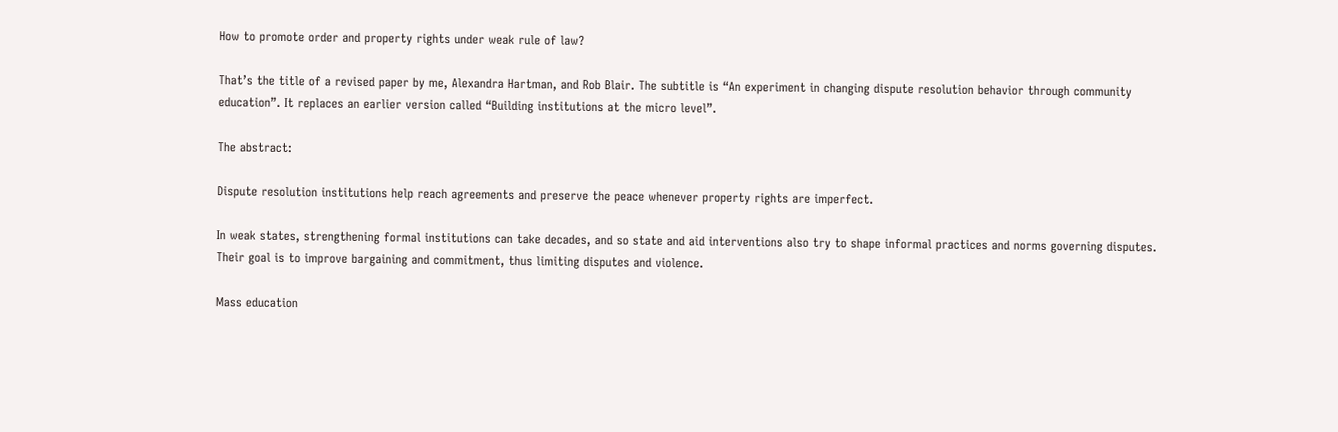How to promote order and property rights under weak rule of law?

That’s the title of a revised paper by me, Alexandra Hartman, and Rob Blair. The subtitle is “An experiment in changing dispute resolution behavior through community education”. It replaces an earlier version called “Building institutions at the micro level”.

The abstract:

Dispute resolution institutions help reach agreements and preserve the peace whenever property rights are imperfect.

In weak states, strengthening formal institutions can take decades, and so state and aid interventions also try to shape informal practices and norms governing disputes. Their goal is to improve bargaining and commitment, thus limiting disputes and violence.

Mass education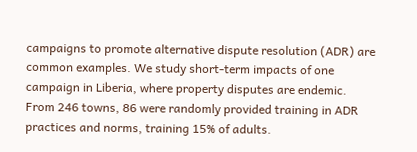campaigns to promote alternative dispute resolution (ADR) are common examples. We study short-term impacts of one campaign in Liberia, where property disputes are endemic. From 246 towns, 86 were randomly provided training in ADR practices and norms, training 15% of adults.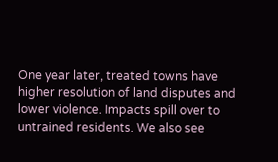One year later, treated towns have higher resolution of land disputes and lower violence. Impacts spill over to untrained residents. We also see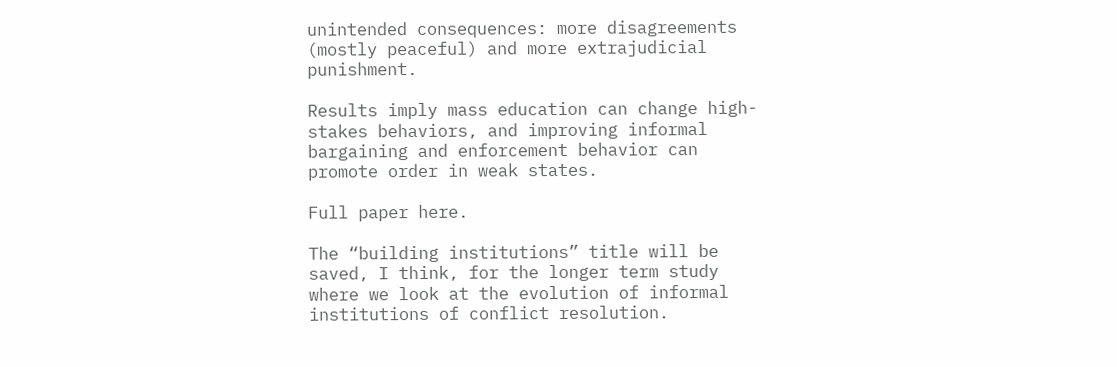unintended consequences: more disagreements (mostly peaceful) and more extrajudicial punishment.

Results imply mass education can change high-stakes behaviors, and improving informal bargaining and enforcement behavior can promote order in weak states.

Full paper here.

The “building institutions” title will be saved, I think, for the longer term study where we look at the evolution of informal institutions of conflict resolution.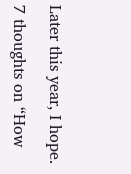Later this year, I hope.

7 thoughts on “How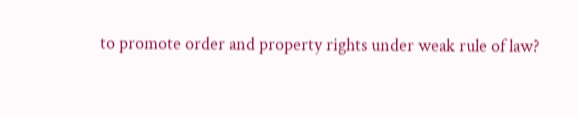to promote order and property rights under weak rule of law?